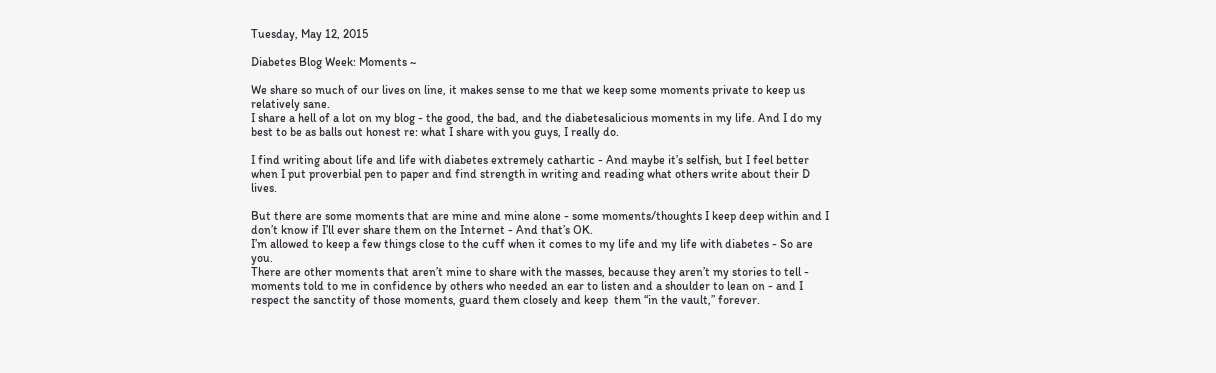Tuesday, May 12, 2015

Diabetes Blog Week: Moments ~

We share so much of our lives on line, it makes sense to me that we keep some moments private to keep us relatively sane.
I share a hell of a lot on my blog - the good, the bad, and the diabetesalicious moments in my life. And I do my best to be as balls out honest re: what I share with you guys, I really do.

I find writing about life and life with diabetes extremely cathartic - And maybe it’s selfish, but I feel better when I put proverbial pen to paper and find strength in writing and reading what others write about their D lives.

But there are some moments that are mine and mine alone - some moments/thoughts I keep deep within and I don’t know if I’ll ever share them on the Internet - And that’s OK.
I’m allowed to keep a few things close to the cuff when it comes to my life and my life with diabetes - So are you.
There are other moments that aren’t mine to share with the masses, because they aren’t my stories to tell - moments told to me in confidence by others who needed an ear to listen and a shoulder to lean on - and I respect the sanctity of those moments, guard them closely and keep  them “in the vault,” forever.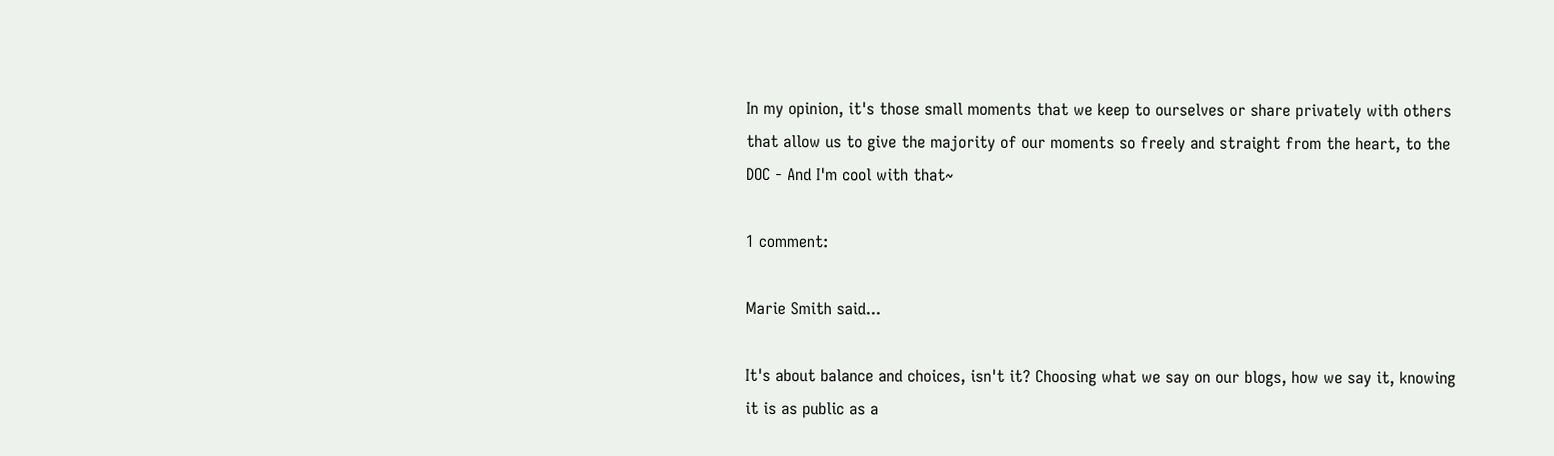In my opinion, it's those small moments that we keep to ourselves or share privately with others that allow us to give the majority of our moments so freely and straight from the heart, to the DOC - And I'm cool with that~

1 comment:

Marie Smith said...

It's about balance and choices, isn't it? Choosing what we say on our blogs, how we say it, knowing it is as public as a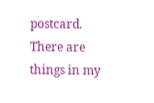postcard. There are things in my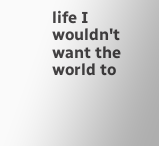life I wouldn't want the world to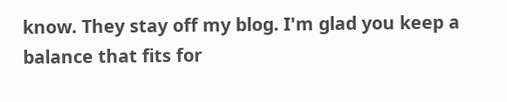know. They stay off my blog. I'm glad you keep a balance that fits for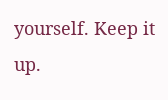yourself. Keep it up.